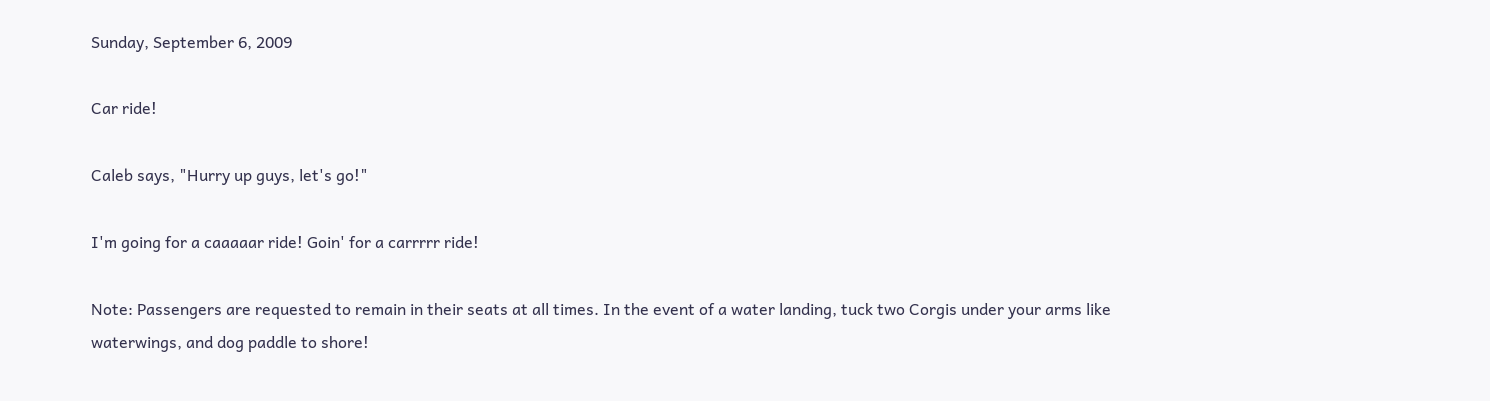Sunday, September 6, 2009

Car ride!

Caleb says, "Hurry up guys, let's go!"

I'm going for a caaaaar ride! Goin' for a carrrrr ride!

Note: Passengers are requested to remain in their seats at all times. In the event of a water landing, tuck two Corgis under your arms like waterwings, and dog paddle to shore!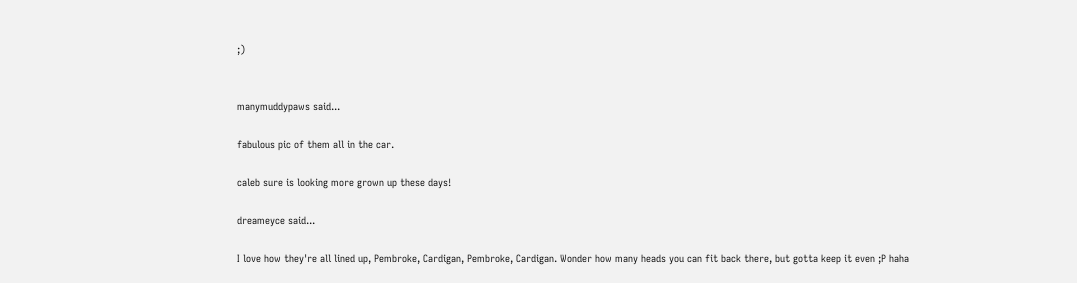;)


manymuddypaws said...

fabulous pic of them all in the car.

caleb sure is looking more grown up these days!

dreameyce said...

I love how they're all lined up, Pembroke, Cardigan, Pembroke, Cardigan. Wonder how many heads you can fit back there, but gotta keep it even ;P haha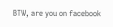BTW, are you on facebook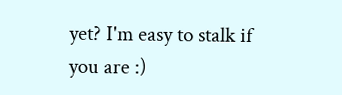yet? I'm easy to stalk if you are :)